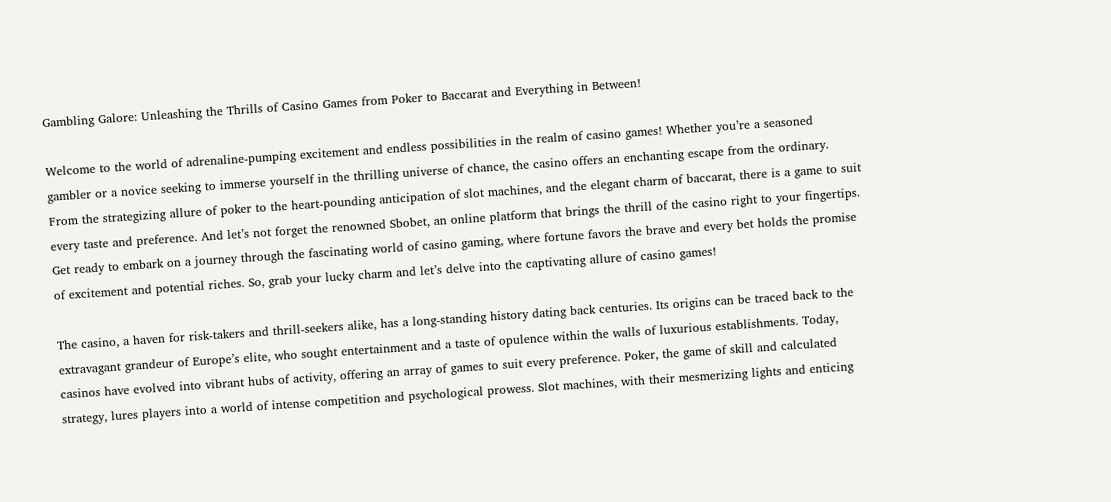Gambling Galore: Unleashing the Thrills of Casino Games from Poker to Baccarat and Everything in Between!

Welcome to the world of adrenaline-pumping excitement and endless possibilities in the realm of casino games! Whether you’re a seasoned gambler or a novice seeking to immerse yourself in the thrilling universe of chance, the casino offers an enchanting escape from the ordinary. From the strategizing allure of poker to the heart-pounding anticipation of slot machines, and the elegant charm of baccarat, there is a game to suit every taste and preference. And let’s not forget the renowned Sbobet, an online platform that brings the thrill of the casino right to your fingertips. Get ready to embark on a journey through the fascinating world of casino gaming, where fortune favors the brave and every bet holds the promise of excitement and potential riches. So, grab your lucky charm and let’s delve into the captivating allure of casino games!

The casino, a haven for risk-takers and thrill-seekers alike, has a long-standing history dating back centuries. Its origins can be traced back to the extravagant grandeur of Europe’s elite, who sought entertainment and a taste of opulence within the walls of luxurious establishments. Today, casinos have evolved into vibrant hubs of activity, offering an array of games to suit every preference. Poker, the game of skill and calculated strategy, lures players into a world of intense competition and psychological prowess. Slot machines, with their mesmerizing lights and enticing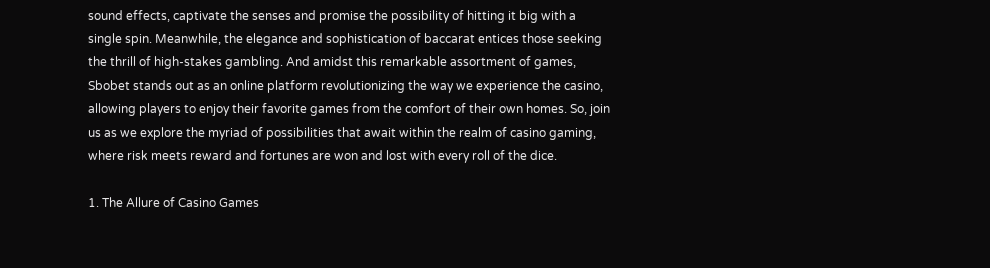sound effects, captivate the senses and promise the possibility of hitting it big with a single spin. Meanwhile, the elegance and sophistication of baccarat entices those seeking the thrill of high-stakes gambling. And amidst this remarkable assortment of games, Sbobet stands out as an online platform revolutionizing the way we experience the casino, allowing players to enjoy their favorite games from the comfort of their own homes. So, join us as we explore the myriad of possibilities that await within the realm of casino gaming, where risk meets reward and fortunes are won and lost with every roll of the dice.

1. The Allure of Casino Games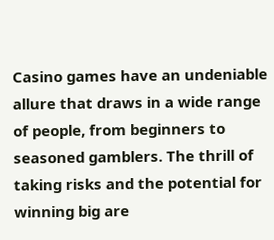Casino games have an undeniable allure that draws in a wide range of people, from beginners to seasoned gamblers. The thrill of taking risks and the potential for winning big are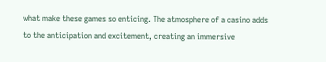what make these games so enticing. The atmosphere of a casino adds to the anticipation and excitement, creating an immersive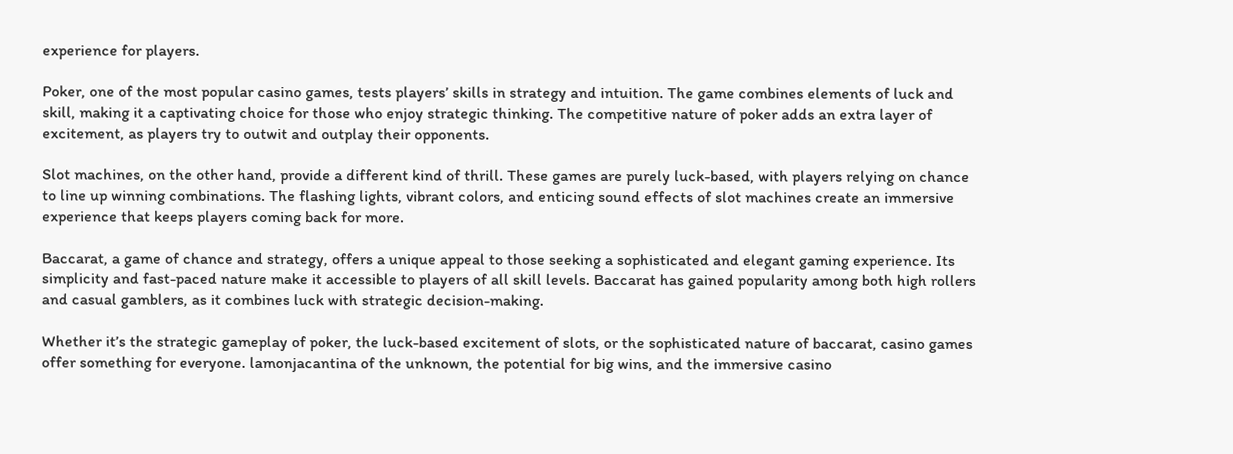experience for players.

Poker, one of the most popular casino games, tests players’ skills in strategy and intuition. The game combines elements of luck and skill, making it a captivating choice for those who enjoy strategic thinking. The competitive nature of poker adds an extra layer of excitement, as players try to outwit and outplay their opponents.

Slot machines, on the other hand, provide a different kind of thrill. These games are purely luck-based, with players relying on chance to line up winning combinations. The flashing lights, vibrant colors, and enticing sound effects of slot machines create an immersive experience that keeps players coming back for more.

Baccarat, a game of chance and strategy, offers a unique appeal to those seeking a sophisticated and elegant gaming experience. Its simplicity and fast-paced nature make it accessible to players of all skill levels. Baccarat has gained popularity among both high rollers and casual gamblers, as it combines luck with strategic decision-making.

Whether it’s the strategic gameplay of poker, the luck-based excitement of slots, or the sophisticated nature of baccarat, casino games offer something for everyone. lamonjacantina of the unknown, the potential for big wins, and the immersive casino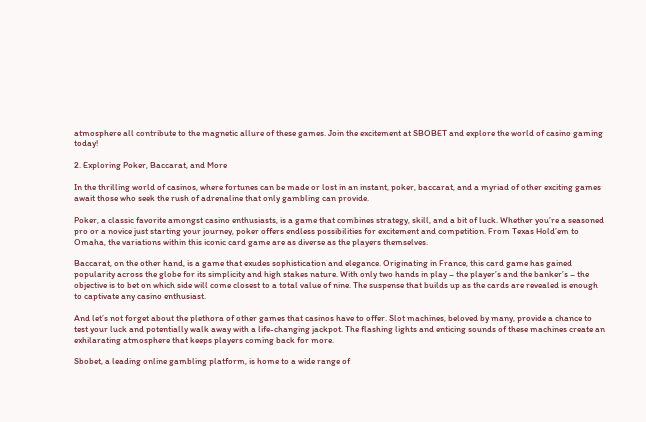atmosphere all contribute to the magnetic allure of these games. Join the excitement at SBOBET and explore the world of casino gaming today!

2. Exploring Poker, Baccarat, and More

In the thrilling world of casinos, where fortunes can be made or lost in an instant, poker, baccarat, and a myriad of other exciting games await those who seek the rush of adrenaline that only gambling can provide.

Poker, a classic favorite amongst casino enthusiasts, is a game that combines strategy, skill, and a bit of luck. Whether you’re a seasoned pro or a novice just starting your journey, poker offers endless possibilities for excitement and competition. From Texas Hold’em to Omaha, the variations within this iconic card game are as diverse as the players themselves.

Baccarat, on the other hand, is a game that exudes sophistication and elegance. Originating in France, this card game has gained popularity across the globe for its simplicity and high stakes nature. With only two hands in play – the player’s and the banker’s – the objective is to bet on which side will come closest to a total value of nine. The suspense that builds up as the cards are revealed is enough to captivate any casino enthusiast.

And let’s not forget about the plethora of other games that casinos have to offer. Slot machines, beloved by many, provide a chance to test your luck and potentially walk away with a life-changing jackpot. The flashing lights and enticing sounds of these machines create an exhilarating atmosphere that keeps players coming back for more.

Sbobet, a leading online gambling platform, is home to a wide range of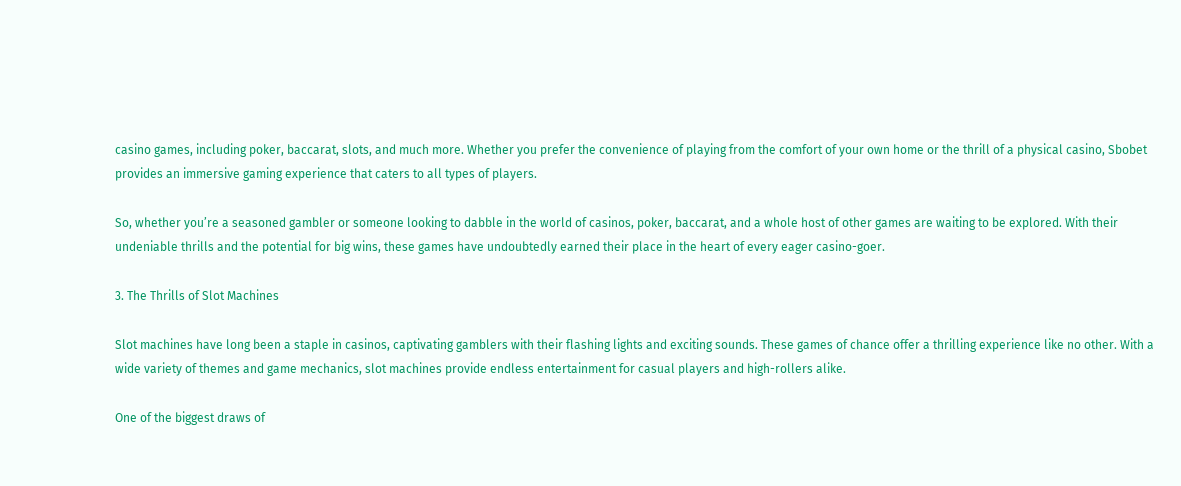casino games, including poker, baccarat, slots, and much more. Whether you prefer the convenience of playing from the comfort of your own home or the thrill of a physical casino, Sbobet provides an immersive gaming experience that caters to all types of players.

So, whether you’re a seasoned gambler or someone looking to dabble in the world of casinos, poker, baccarat, and a whole host of other games are waiting to be explored. With their undeniable thrills and the potential for big wins, these games have undoubtedly earned their place in the heart of every eager casino-goer.

3. The Thrills of Slot Machines

Slot machines have long been a staple in casinos, captivating gamblers with their flashing lights and exciting sounds. These games of chance offer a thrilling experience like no other. With a wide variety of themes and game mechanics, slot machines provide endless entertainment for casual players and high-rollers alike.

One of the biggest draws of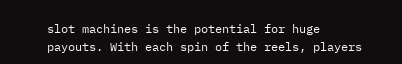slot machines is the potential for huge payouts. With each spin of the reels, players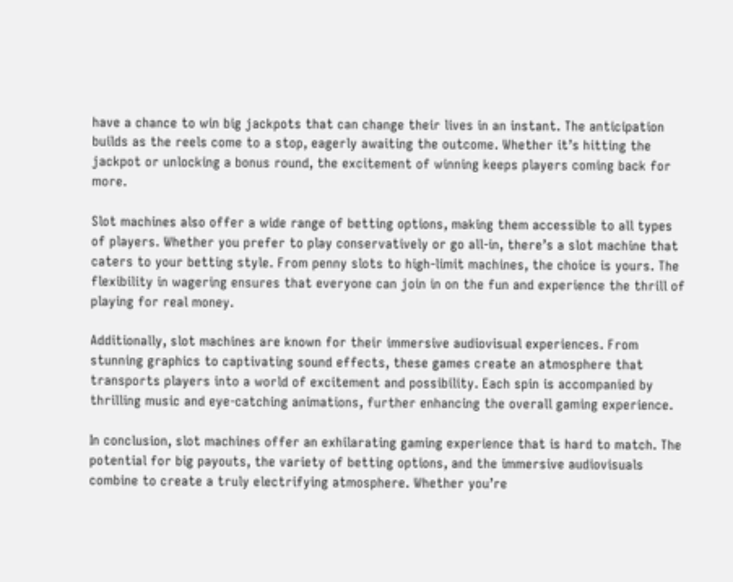have a chance to win big jackpots that can change their lives in an instant. The anticipation builds as the reels come to a stop, eagerly awaiting the outcome. Whether it’s hitting the jackpot or unlocking a bonus round, the excitement of winning keeps players coming back for more.

Slot machines also offer a wide range of betting options, making them accessible to all types of players. Whether you prefer to play conservatively or go all-in, there’s a slot machine that caters to your betting style. From penny slots to high-limit machines, the choice is yours. The flexibility in wagering ensures that everyone can join in on the fun and experience the thrill of playing for real money.

Additionally, slot machines are known for their immersive audiovisual experiences. From stunning graphics to captivating sound effects, these games create an atmosphere that transports players into a world of excitement and possibility. Each spin is accompanied by thrilling music and eye-catching animations, further enhancing the overall gaming experience.

In conclusion, slot machines offer an exhilarating gaming experience that is hard to match. The potential for big payouts, the variety of betting options, and the immersive audiovisuals combine to create a truly electrifying atmosphere. Whether you’re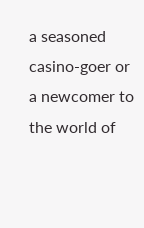a seasoned casino-goer or a newcomer to the world of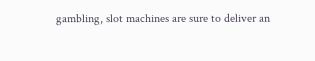gambling, slot machines are sure to deliver an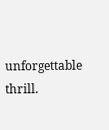unforgettable thrill.